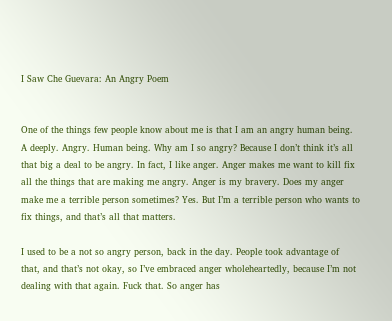I Saw Che Guevara: An Angry Poem


One of the things few people know about me is that I am an angry human being. A deeply. Angry. Human being. Why am I so angry? Because I don’t think it’s all that big a deal to be angry. In fact, I like anger. Anger makes me want to kill fix all the things that are making me angry. Anger is my bravery. Does my anger make me a terrible person sometimes? Yes. But I’m a terrible person who wants to fix things, and that’s all that matters.

I used to be a not so angry person, back in the day. People took advantage of that, and that’s not okay, so I’ve embraced anger wholeheartedly, because I’m not dealing with that again. Fuck that. So anger has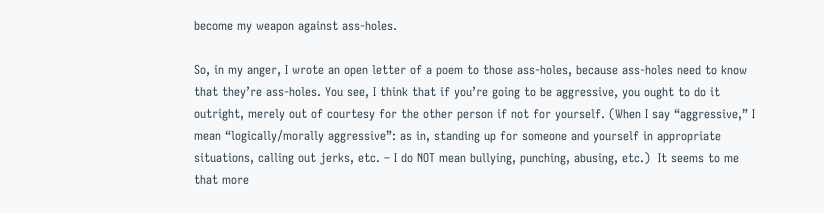become my weapon against ass-holes.

So, in my anger, I wrote an open letter of a poem to those ass-holes, because ass-holes need to know that they’re ass-holes. You see, I think that if you’re going to be aggressive, you ought to do it outright, merely out of courtesy for the other person if not for yourself. (When I say “aggressive,” I mean “logically/morally aggressive”: as in, standing up for someone and yourself in appropriate situations, calling out jerks, etc. – I do NOT mean bullying, punching, abusing, etc.)  It seems to me that more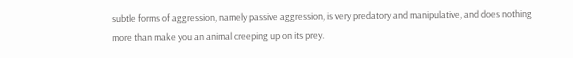subtle forms of aggression, namely passive aggression, is very predatory and manipulative, and does nothing more than make you an animal creeping up on its prey.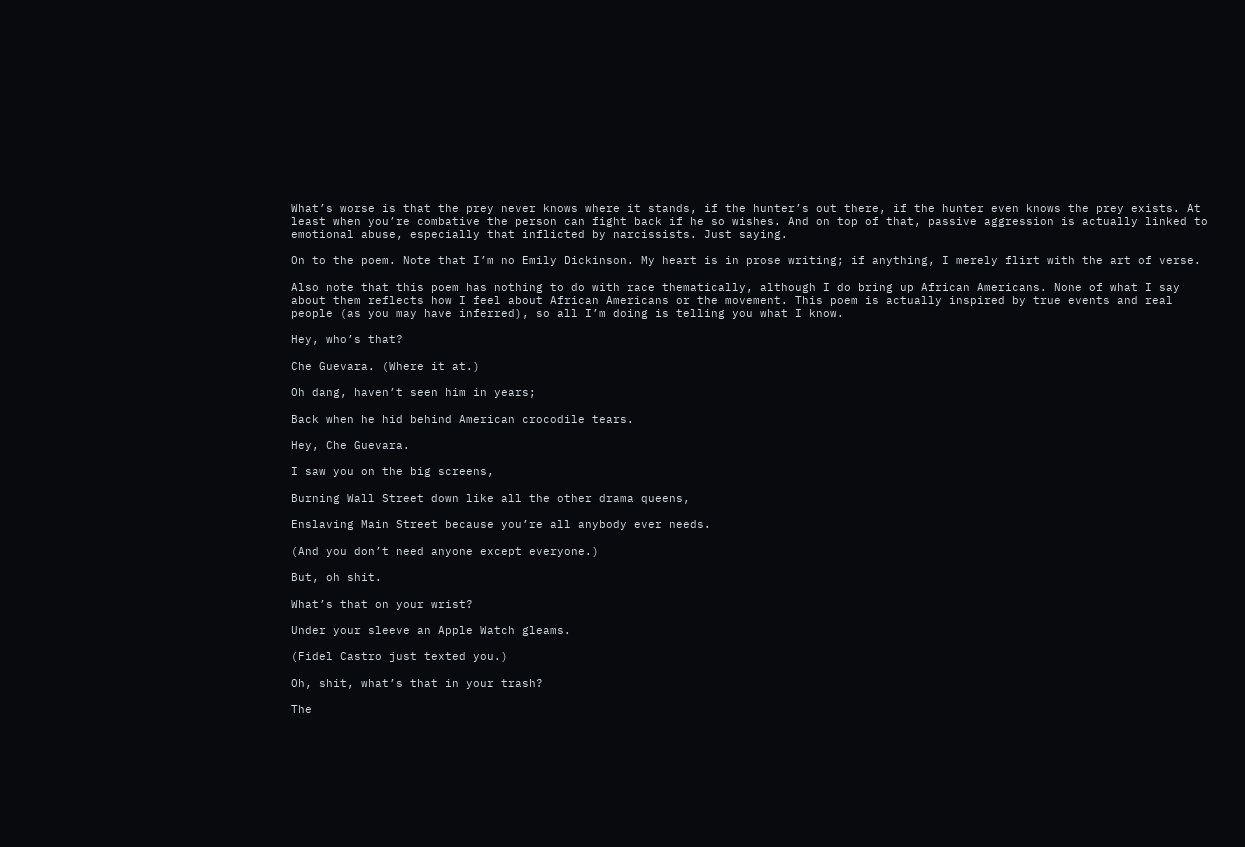What’s worse is that the prey never knows where it stands, if the hunter’s out there, if the hunter even knows the prey exists. At least when you’re combative the person can fight back if he so wishes. And on top of that, passive aggression is actually linked to emotional abuse, especially that inflicted by narcissists. Just saying.

On to the poem. Note that I’m no Emily Dickinson. My heart is in prose writing; if anything, I merely flirt with the art of verse.

Also note that this poem has nothing to do with race thematically, although I do bring up African Americans. None of what I say about them reflects how I feel about African Americans or the movement. This poem is actually inspired by true events and real people (as you may have inferred), so all I’m doing is telling you what I know.

Hey, who’s that?

Che Guevara. (Where it at.)

Oh dang, haven’t seen him in years;

Back when he hid behind American crocodile tears.

Hey, Che Guevara.

I saw you on the big screens,

Burning Wall Street down like all the other drama queens,

Enslaving Main Street because you’re all anybody ever needs.

(And you don’t need anyone except everyone.)

But, oh shit.

What’s that on your wrist?

Under your sleeve an Apple Watch gleams.

(Fidel Castro just texted you.)

Oh, shit, what’s that in your trash?

The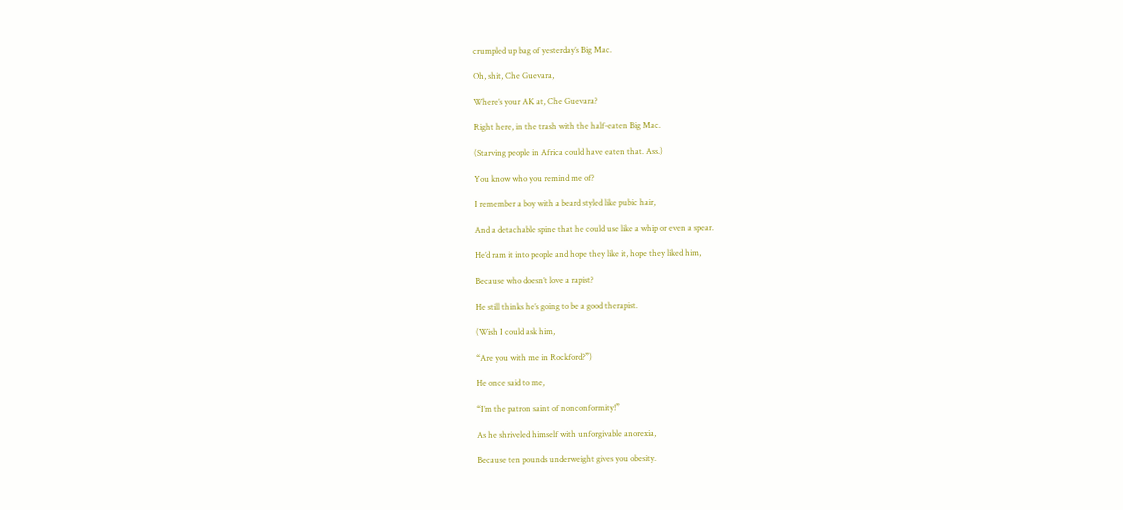crumpled up bag of yesterday’s Big Mac.

Oh, shit, Che Guevara,

Where’s your AK at, Che Guevara?

Right here, in the trash with the half-eaten Big Mac.

(Starving people in Africa could have eaten that. Ass.)

You know who you remind me of?

I remember a boy with a beard styled like pubic hair,

And a detachable spine that he could use like a whip or even a spear.

He’d ram it into people and hope they like it, hope they liked him,

Because who doesn’t love a rapist?

He still thinks he’s going to be a good therapist.

(Wish I could ask him,

“Are you with me in Rockford?”)

He once said to me,

“I’m the patron saint of nonconformity!”

As he shriveled himself with unforgivable anorexia,

Because ten pounds underweight gives you obesity.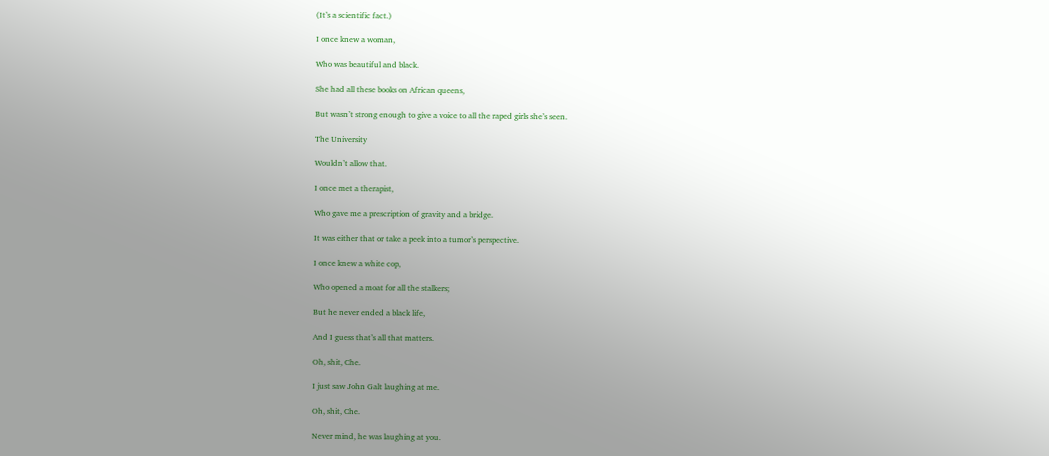(It’s a scientific fact.)

I once knew a woman,

Who was beautiful and black.

She had all these books on African queens,

But wasn’t strong enough to give a voice to all the raped girls she’s seen.

The University

Wouldn’t allow that.

I once met a therapist,

Who gave me a prescription of gravity and a bridge.

It was either that or take a peek into a tumor’s perspective.

I once knew a white cop,

Who opened a moat for all the stalkers;

But he never ended a black life,

And I guess that’s all that matters.

Oh, shit, Che.

I just saw John Galt laughing at me.

Oh, shit, Che.

Never mind, he was laughing at you.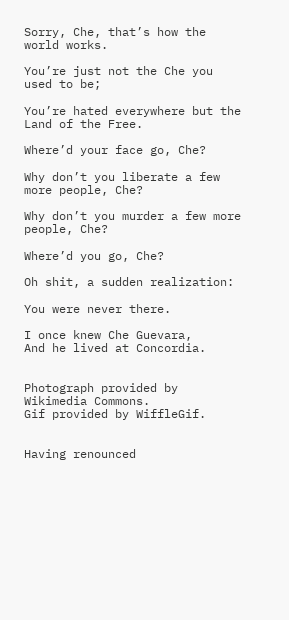Sorry, Che, that’s how the world works.

You’re just not the Che you used to be;

You’re hated everywhere but the Land of the Free.

Where’d your face go, Che?

Why don’t you liberate a few more people, Che?

Why don’t you murder a few more people, Che?

Where’d you go, Che?

Oh shit, a sudden realization:

You were never there.

I once knew Che Guevara,
And he lived at Concordia.


Photograph provided by Wikimedia Commons.
Gif provided by WiffleGif.


Having renounced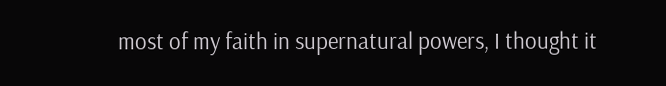most of my faith in supernatural powers, I thought it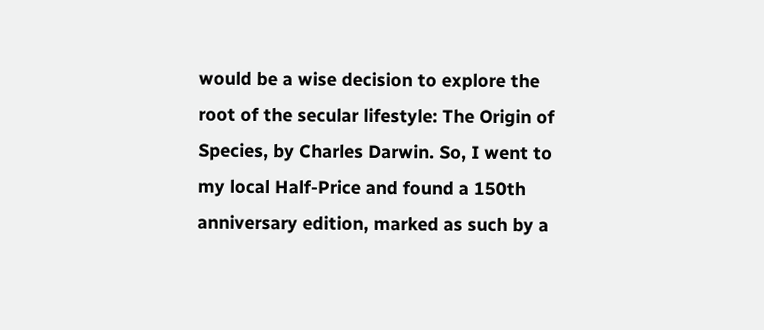would be a wise decision to explore the root of the secular lifestyle: The Origin of Species, by Charles Darwin. So, I went to my local Half-Price and found a 150th anniversary edition, marked as such by a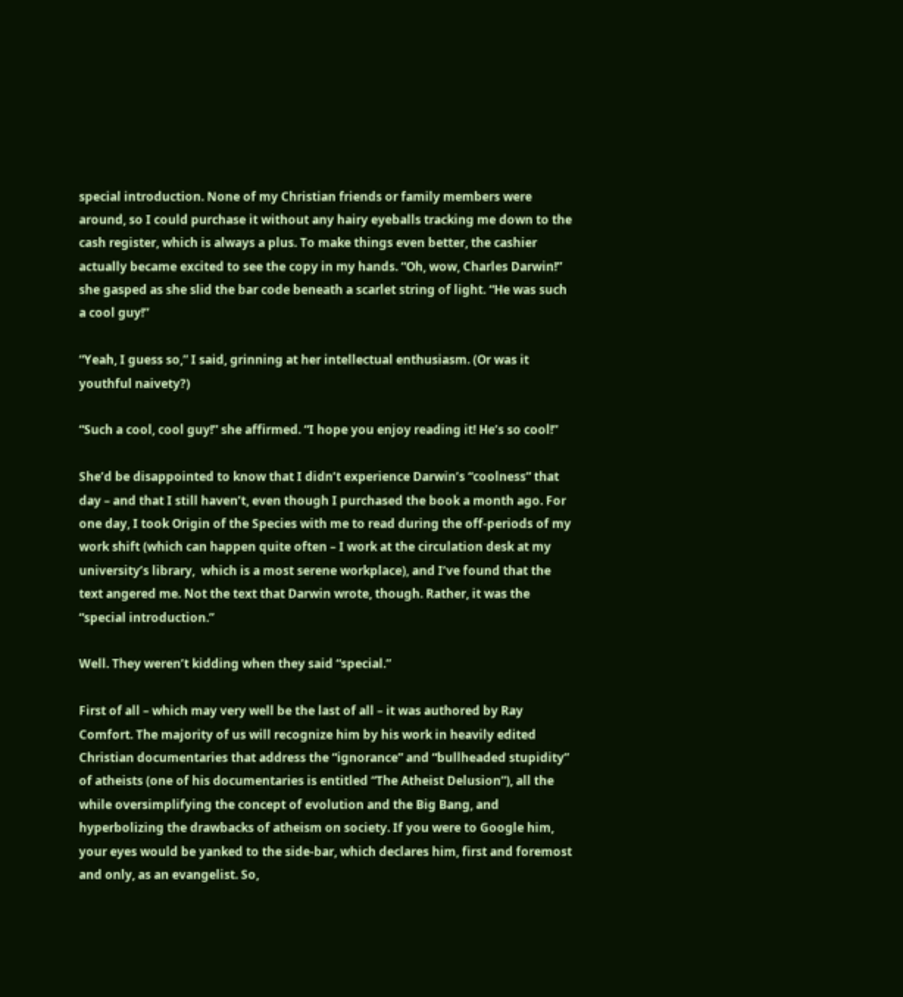special introduction. None of my Christian friends or family members were around, so I could purchase it without any hairy eyeballs tracking me down to the cash register, which is always a plus. To make things even better, the cashier actually became excited to see the copy in my hands. “Oh, wow, Charles Darwin!” she gasped as she slid the bar code beneath a scarlet string of light. “He was such a cool guy!”

“Yeah, I guess so,” I said, grinning at her intellectual enthusiasm. (Or was it youthful naivety?)

“Such a cool, cool guy!” she affirmed. “I hope you enjoy reading it! He’s so cool!”

She’d be disappointed to know that I didn’t experience Darwin’s “coolness” that day – and that I still haven’t, even though I purchased the book a month ago. For one day, I took Origin of the Species with me to read during the off-periods of my work shift (which can happen quite often – I work at the circulation desk at my university’s library,  which is a most serene workplace), and I’ve found that the text angered me. Not the text that Darwin wrote, though. Rather, it was the “special introduction.”

Well. They weren’t kidding when they said “special.”

First of all – which may very well be the last of all – it was authored by Ray Comfort. The majority of us will recognize him by his work in heavily edited Christian documentaries that address the “ignorance” and “bullheaded stupidity” of atheists (one of his documentaries is entitled “The Atheist Delusion”), all the while oversimplifying the concept of evolution and the Big Bang, and hyperbolizing the drawbacks of atheism on society. If you were to Google him, your eyes would be yanked to the side-bar, which declares him, first and foremost and only, as an evangelist. So,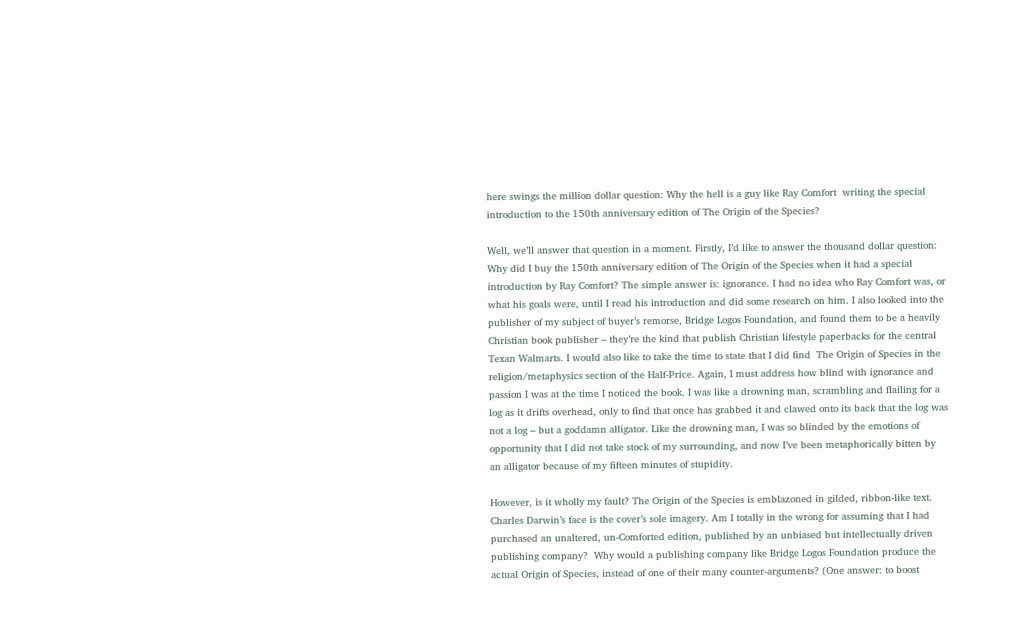here swings the million dollar question: Why the hell is a guy like Ray Comfort  writing the special introduction to the 150th anniversary edition of The Origin of the Species?

Well, we’ll answer that question in a moment. Firstly, I’d like to answer the thousand dollar question: Why did I buy the 150th anniversary edition of The Origin of the Species when it had a special introduction by Ray Comfort? The simple answer is: ignorance. I had no idea who Ray Comfort was, or what his goals were, until I read his introduction and did some research on him. I also looked into the publisher of my subject of buyer’s remorse, Bridge Logos Foundation, and found them to be a heavily Christian book publisher – they’re the kind that publish Christian lifestyle paperbacks for the central Texan Walmarts. I would also like to take the time to state that I did find  The Origin of Species in the religion/metaphysics section of the Half-Price. Again, I must address how blind with ignorance and passion I was at the time I noticed the book. I was like a drowning man, scrambling and flailing for a log as it drifts overhead, only to find that once has grabbed it and clawed onto its back that the log was not a log – but a goddamn alligator. Like the drowning man, I was so blinded by the emotions of opportunity that I did not take stock of my surrounding, and now I’ve been metaphorically bitten by an alligator because of my fifteen minutes of stupidity.

However, is it wholly my fault? The Origin of the Species is emblazoned in gilded, ribbon-like text. Charles Darwin’s face is the cover’s sole imagery. Am I totally in the wrong for assuming that I had purchased an unaltered, un-Comforted edition, published by an unbiased but intellectually driven publishing company?  Why would a publishing company like Bridge Logos Foundation produce the actual Origin of Species, instead of one of their many counter-arguments? (One answer: to boost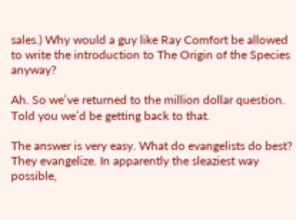sales.) Why would a guy like Ray Comfort be allowed to write the introduction to The Origin of the Species anyway?

Ah. So we’ve returned to the million dollar question. Told you we’d be getting back to that.

The answer is very easy. What do evangelists do best? They evangelize. In apparently the sleaziest way possible,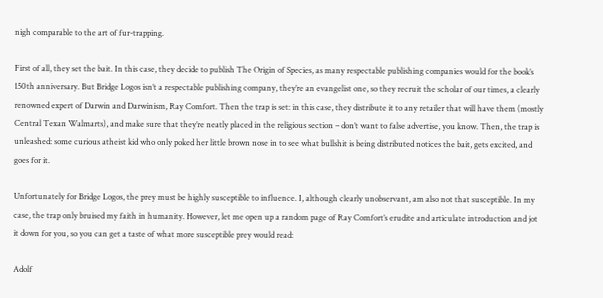nigh comparable to the art of fur-trapping.

First of all, they set the bait. In this case, they decide to publish The Origin of Species, as many respectable publishing companies would for the book’s 150th anniversary. But Bridge Logos isn’t a respectable publishing company, they’re an evangelist one, so they recruit the scholar of our times, a clearly renowned expert of Darwin and Darwinism, Ray Comfort. Then the trap is set: in this case, they distribute it to any retailer that will have them (mostly Central Texan Walmarts), and make sure that they’re neatly placed in the religious section – don’t want to false advertise, you know. Then, the trap is unleashed: some curious atheist kid who only poked her little brown nose in to see what bullshit is being distributed notices the bait, gets excited, and goes for it.

Unfortunately for Bridge Logos, the prey must be highly susceptible to influence. I, although clearly unobservant, am also not that susceptible. In my case, the trap only bruised my faith in humanity. However, let me open up a random page of Ray Comfort’s erudite and articulate introduction and jot it down for you, so you can get a taste of what more susceptible prey would read:

Adolf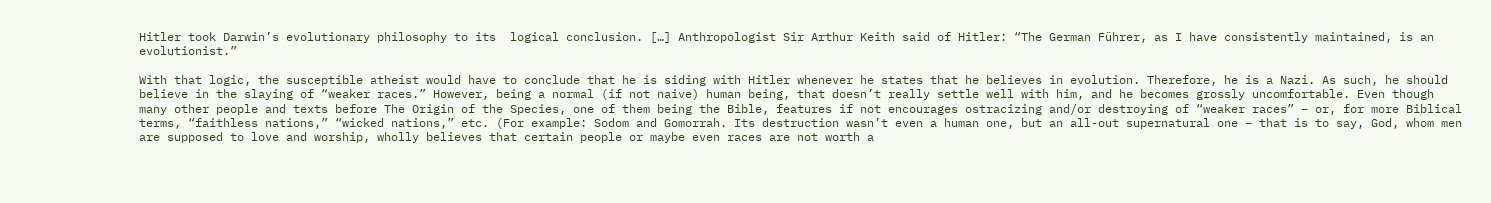Hitler took Darwin’s evolutionary philosophy to its  logical conclusion. […] Anthropologist Sir Arthur Keith said of Hitler: “The German Führer, as I have consistently maintained, is an evolutionist.”

With that logic, the susceptible atheist would have to conclude that he is siding with Hitler whenever he states that he believes in evolution. Therefore, he is a Nazi. As such, he should believe in the slaying of “weaker races.” However, being a normal (if not naive) human being, that doesn’t really settle well with him, and he becomes grossly uncomfortable. Even though many other people and texts before The Origin of the Species, one of them being the Bible, features if not encourages ostracizing and/or destroying of “weaker races” – or, for more Biblical terms, “faithless nations,” “wicked nations,” etc. (For example: Sodom and Gomorrah. Its destruction wasn’t even a human one, but an all-out supernatural one – that is to say, God, whom men are supposed to love and worship, wholly believes that certain people or maybe even races are not worth a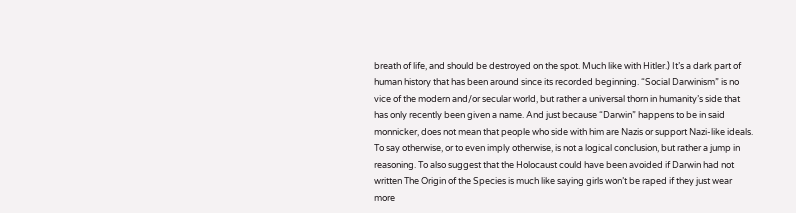breath of life, and should be destroyed on the spot. Much like with Hitler.) It’s a dark part of human history that has been around since its recorded beginning. “Social Darwinism” is no vice of the modern and/or secular world, but rather a universal thorn in humanity’s side that has only recently been given a name. And just because “Darwin” happens to be in said monnicker, does not mean that people who side with him are Nazis or support Nazi-like ideals. To say otherwise, or to even imply otherwise, is not a logical conclusion, but rather a jump in reasoning. To also suggest that the Holocaust could have been avoided if Darwin had not written The Origin of the Species is much like saying girls won’t be raped if they just wear more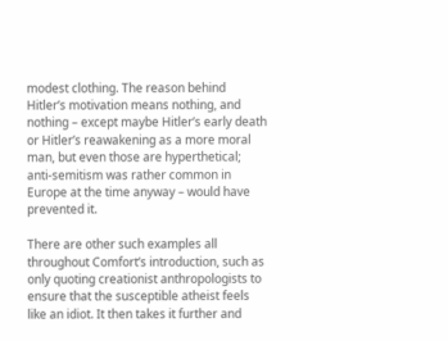modest clothing. The reason behind Hitler’s motivation means nothing, and nothing – except maybe Hitler’s early death or Hitler’s reawakening as a more moral man, but even those are hyperthetical; anti-semitism was rather common in Europe at the time anyway – would have prevented it.

There are other such examples all throughout Comfort’s introduction, such as only quoting creationist anthropologists to ensure that the susceptible atheist feels like an idiot. It then takes it further and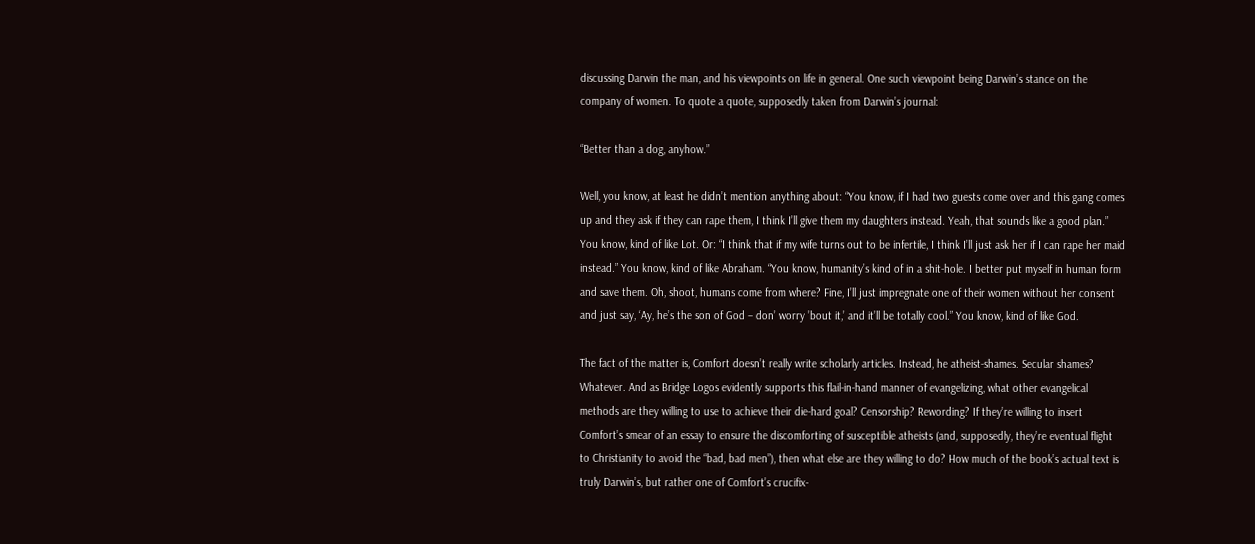discussing Darwin the man, and his viewpoints on life in general. One such viewpoint being Darwin’s stance on the company of women. To quote a quote, supposedly taken from Darwin’s journal:

“Better than a dog, anyhow.”

Well, you know, at least he didn’t mention anything about: “You know, if I had two guests come over and this gang comes up and they ask if they can rape them, I think I’ll give them my daughters instead. Yeah, that sounds like a good plan.” You know, kind of like Lot. Or: “I think that if my wife turns out to be infertile, I think I’ll just ask her if I can rape her maid instead.” You know, kind of like Abraham. “You know, humanity’s kind of in a shit-hole. I better put myself in human form and save them. Oh, shoot, humans come from where? Fine, I’ll just impregnate one of their women without her consent and just say, ‘Ay, he’s the son of God – don’ worry ’bout it,’ and it’ll be totally cool.” You know, kind of like God.

The fact of the matter is, Comfort doesn’t really write scholarly articles. Instead, he atheist-shames. Secular shames? Whatever. And as Bridge Logos evidently supports this flail-in-hand manner of evangelizing, what other evangelical methods are they willing to use to achieve their die-hard goal? Censorship? Rewording? If they’re willing to insert Comfort’s smear of an essay to ensure the discomforting of susceptible atheists (and, supposedly, they’re eventual flight to Christianity to avoid the “bad, bad men”), then what else are they willing to do? How much of the book’s actual text is truly Darwin’s, but rather one of Comfort’s crucifix-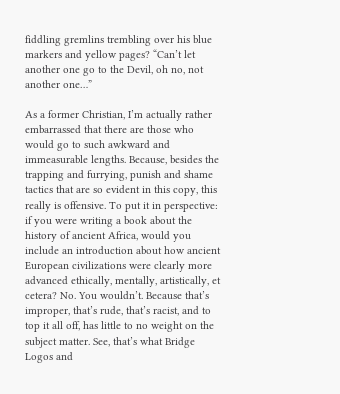fiddling gremlins trembling over his blue markers and yellow pages? “Can’t let another one go to the Devil, oh no, not another one…”

As a former Christian, I’m actually rather embarrassed that there are those who would go to such awkward and immeasurable lengths. Because, besides the trapping and furrying, punish and shame tactics that are so evident in this copy, this really is offensive. To put it in perspective: if you were writing a book about the history of ancient Africa, would you include an introduction about how ancient European civilizations were clearly more advanced ethically, mentally, artistically, et cetera? No. You wouldn’t. Because that’s improper, that’s rude, that’s racist, and to top it all off, has little to no weight on the subject matter. See, that’s what Bridge Logos and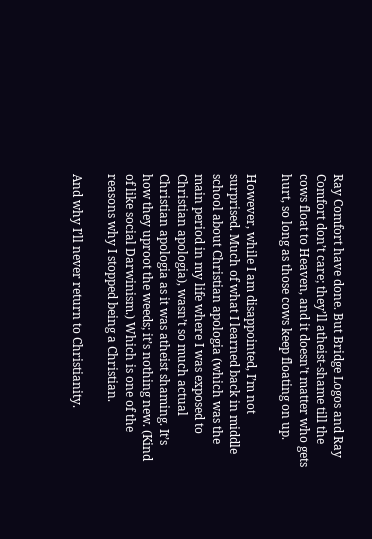Ray Comfort have done. But Bridge Logos and Ray Comfort don’t care; they’ll atheist-shame till the cows float to Heaven, and it doesn’t matter who gets hurt, so long as those cows keep floating on up.

However, while I am disappointed, I’m not surprised. Much of what I learned back in middle school about Christian apologia (which was the main period in my life where I was exposed to Christian apologia), wasn’t so much actual Christian apologia as it was atheist shaming. It’s how they uproot the weeds; it’s nothing new. (Kind of like social Darwinism.) Which is one of the reasons why I stopped being a Christian.

And why I’ll never return to Christianity.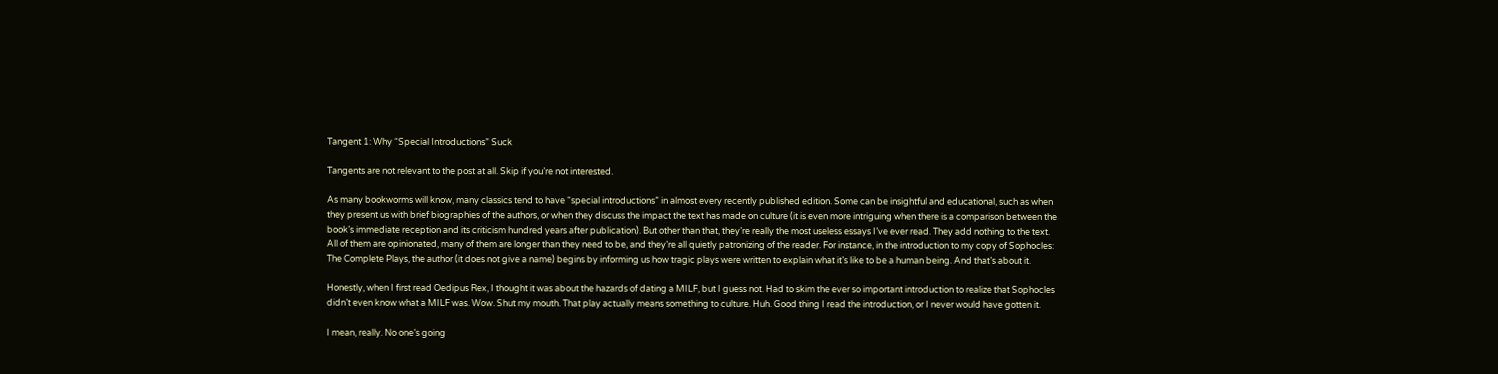Tangent 1: Why “Special Introductions” Suck

Tangents are not relevant to the post at all. Skip if you’re not interested.

As many bookworms will know, many classics tend to have “special introductions” in almost every recently published edition. Some can be insightful and educational, such as when they present us with brief biographies of the authors, or when they discuss the impact the text has made on culture (it is even more intriguing when there is a comparison between the book’s immediate reception and its criticism hundred years after publication). But other than that, they’re really the most useless essays I’ve ever read. They add nothing to the text. All of them are opinionated, many of them are longer than they need to be, and they’re all quietly patronizing of the reader. For instance, in the introduction to my copy of Sophocles: The Complete Plays, the author (it does not give a name) begins by informing us how tragic plays were written to explain what it’s like to be a human being. And that’s about it.

Honestly, when I first read Oedipus Rex, I thought it was about the hazards of dating a MILF, but I guess not. Had to skim the ever so important introduction to realize that Sophocles didn’t even know what a MILF was. Wow. Shut my mouth. That play actually means something to culture. Huh. Good thing I read the introduction, or I never would have gotten it.

I mean, really. No one’s going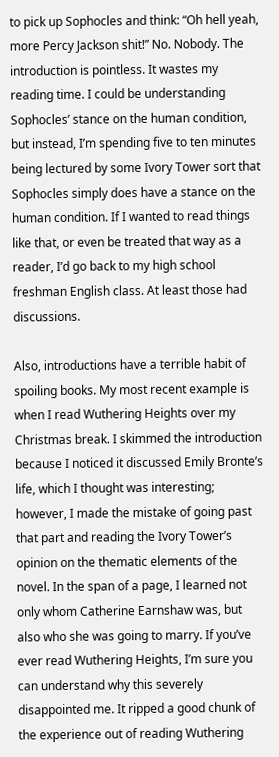to pick up Sophocles and think: “Oh hell yeah, more Percy Jackson shit!” No. Nobody. The introduction is pointless. It wastes my reading time. I could be understanding Sophocles’ stance on the human condition, but instead, I’m spending five to ten minutes being lectured by some Ivory Tower sort that Sophocles simply does have a stance on the human condition. If I wanted to read things like that, or even be treated that way as a reader, I’d go back to my high school freshman English class. At least those had discussions.

Also, introductions have a terrible habit of spoiling books. My most recent example is when I read Wuthering Heights over my Christmas break. I skimmed the introduction because I noticed it discussed Emily Bronte’s life, which I thought was interesting; however, I made the mistake of going past that part and reading the Ivory Tower’s opinion on the thematic elements of the novel. In the span of a page, I learned not only whom Catherine Earnshaw was, but also who she was going to marry. If you’ve ever read Wuthering Heights, I’m sure you can understand why this severely disappointed me. It ripped a good chunk of the experience out of reading Wuthering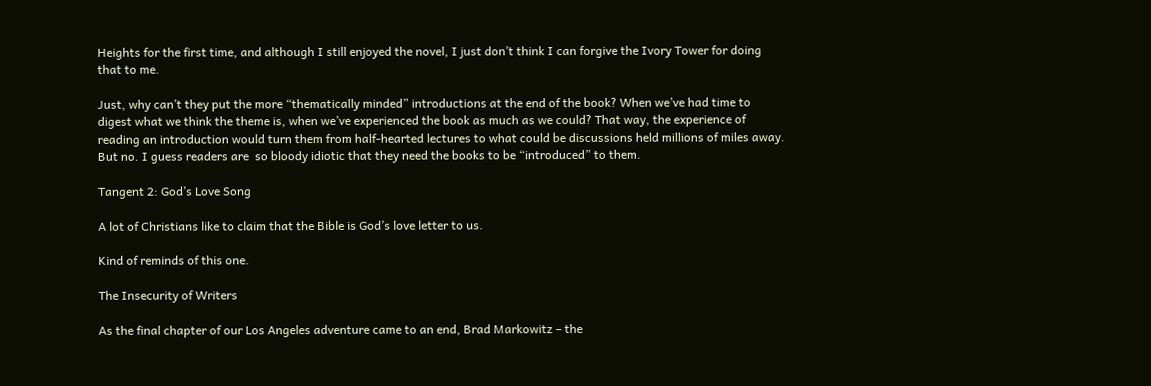Heights for the first time, and although I still enjoyed the novel, I just don’t think I can forgive the Ivory Tower for doing that to me.

Just, why can’t they put the more “thematically minded” introductions at the end of the book? When we’ve had time to digest what we think the theme is, when we’ve experienced the book as much as we could? That way, the experience of reading an introduction would turn them from half-hearted lectures to what could be discussions held millions of miles away. But no. I guess readers are  so bloody idiotic that they need the books to be “introduced” to them.

Tangent 2: God’s Love Song

A lot of Christians like to claim that the Bible is God’s love letter to us.

Kind of reminds of this one.

The Insecurity of Writers

As the final chapter of our Los Angeles adventure came to an end, Brad Markowitz – the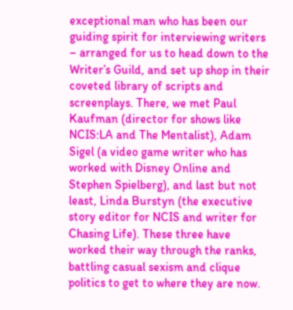exceptional man who has been our guiding spirit for interviewing writers – arranged for us to head down to the Writer’s Guild, and set up shop in their coveted library of scripts and screenplays. There, we met Paul Kaufman (director for shows like NCIS:LA and The Mentalist), Adam Sigel (a video game writer who has worked with Disney Online and Stephen Spielberg), and last but not least, Linda Burstyn (the executive story editor for NCIS and writer for Chasing Life). These three have worked their way through the ranks, battling casual sexism and clique politics to get to where they are now.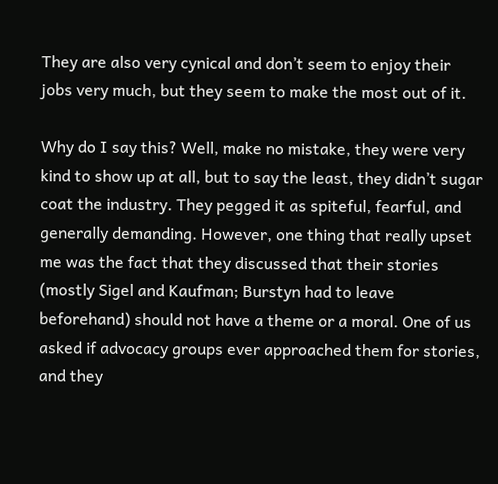They are also very cynical and don’t seem to enjoy their jobs very much, but they seem to make the most out of it.

Why do I say this? Well, make no mistake, they were very kind to show up at all, but to say the least, they didn’t sugar coat the industry. They pegged it as spiteful, fearful, and generally demanding. However, one thing that really upset me was the fact that they discussed that their stories (mostly Sigel and Kaufman; Burstyn had to leave beforehand) should not have a theme or a moral. One of us asked if advocacy groups ever approached them for stories, and they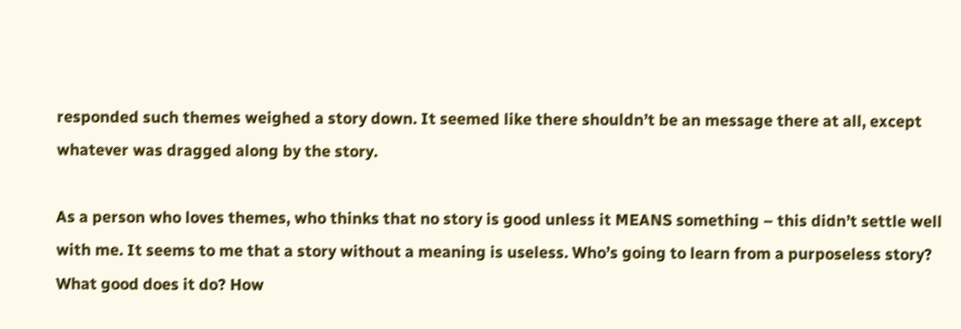responded such themes weighed a story down. It seemed like there shouldn’t be an message there at all, except whatever was dragged along by the story.

As a person who loves themes, who thinks that no story is good unless it MEANS something – this didn’t settle well with me. It seems to me that a story without a meaning is useless. Who’s going to learn from a purposeless story? What good does it do? How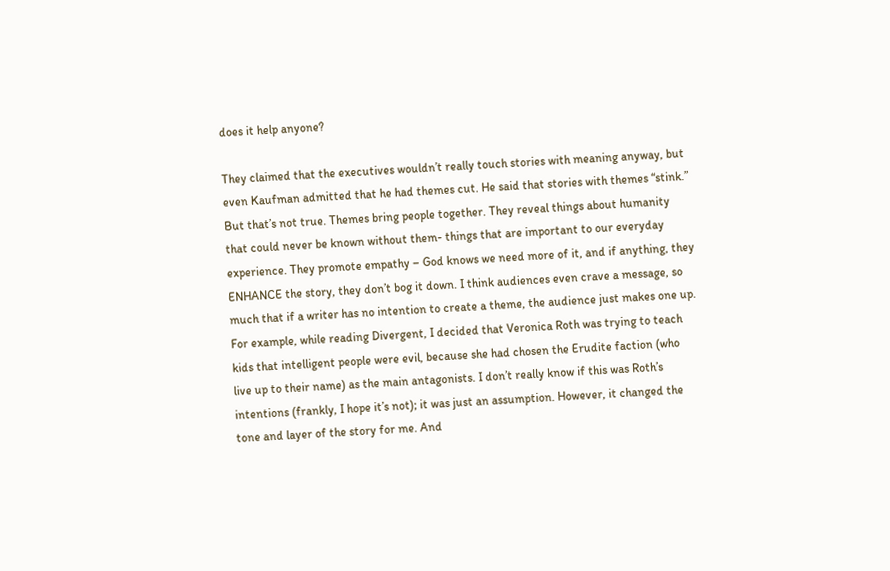does it help anyone?

They claimed that the executives wouldn’t really touch stories with meaning anyway, but even Kaufman admitted that he had themes cut. He said that stories with themes “stink.” But that’s not true. Themes bring people together. They reveal things about humanity that could never be known without them- things that are important to our everyday experience. They promote empathy – God knows we need more of it, and if anything, they ENHANCE the story, they don’t bog it down. I think audiences even crave a message, so much that if a writer has no intention to create a theme, the audience just makes one up. For example, while reading Divergent, I decided that Veronica Roth was trying to teach kids that intelligent people were evil, because she had chosen the Erudite faction (who live up to their name) as the main antagonists. I don’t really know if this was Roth’s intentions (frankly, I hope it’s not); it was just an assumption. However, it changed the tone and layer of the story for me. And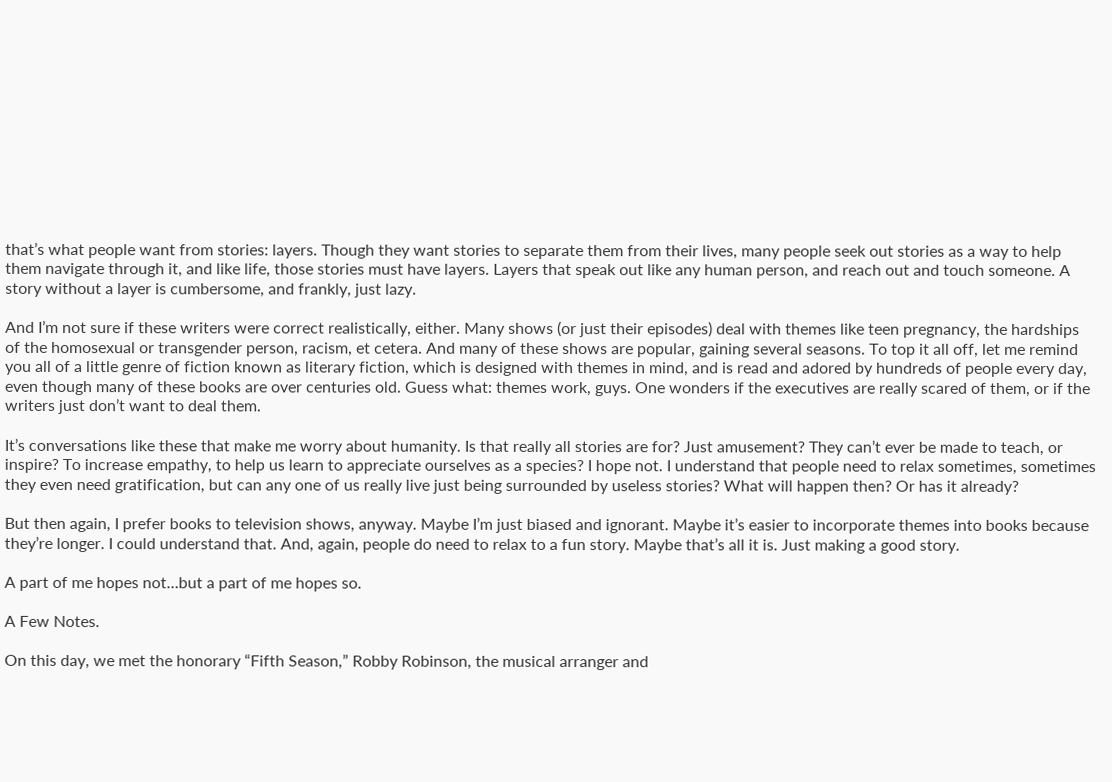that’s what people want from stories: layers. Though they want stories to separate them from their lives, many people seek out stories as a way to help them navigate through it, and like life, those stories must have layers. Layers that speak out like any human person, and reach out and touch someone. A story without a layer is cumbersome, and frankly, just lazy.

And I’m not sure if these writers were correct realistically, either. Many shows (or just their episodes) deal with themes like teen pregnancy, the hardships of the homosexual or transgender person, racism, et cetera. And many of these shows are popular, gaining several seasons. To top it all off, let me remind you all of a little genre of fiction known as literary fiction, which is designed with themes in mind, and is read and adored by hundreds of people every day, even though many of these books are over centuries old. Guess what: themes work, guys. One wonders if the executives are really scared of them, or if the writers just don’t want to deal them.

It’s conversations like these that make me worry about humanity. Is that really all stories are for? Just amusement? They can’t ever be made to teach, or inspire? To increase empathy, to help us learn to appreciate ourselves as a species? I hope not. I understand that people need to relax sometimes, sometimes they even need gratification, but can any one of us really live just being surrounded by useless stories? What will happen then? Or has it already?

But then again, I prefer books to television shows, anyway. Maybe I’m just biased and ignorant. Maybe it’s easier to incorporate themes into books because they’re longer. I could understand that. And, again, people do need to relax to a fun story. Maybe that’s all it is. Just making a good story.

A part of me hopes not…but a part of me hopes so.

A Few Notes.

On this day, we met the honorary “Fifth Season,” Robby Robinson, the musical arranger and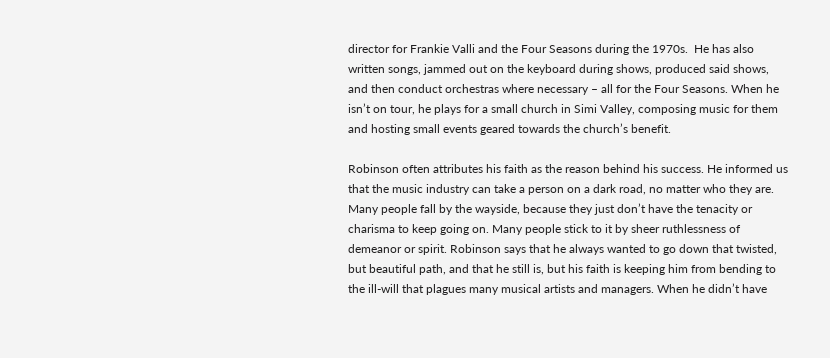director for Frankie Valli and the Four Seasons during the 1970s.  He has also written songs, jammed out on the keyboard during shows, produced said shows, and then conduct orchestras where necessary – all for the Four Seasons. When he isn’t on tour, he plays for a small church in Simi Valley, composing music for them and hosting small events geared towards the church’s benefit.

Robinson often attributes his faith as the reason behind his success. He informed us that the music industry can take a person on a dark road, no matter who they are. Many people fall by the wayside, because they just don’t have the tenacity or charisma to keep going on. Many people stick to it by sheer ruthlessness of demeanor or spirit. Robinson says that he always wanted to go down that twisted, but beautiful path, and that he still is, but his faith is keeping him from bending to the ill-will that plagues many musical artists and managers. When he didn’t have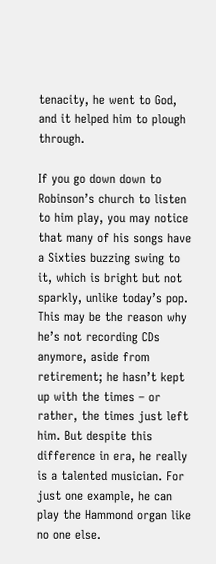tenacity, he went to God, and it helped him to plough through.

If you go down down to Robinson’s church to listen to him play, you may notice that many of his songs have a Sixties buzzing swing to it, which is bright but not sparkly, unlike today’s pop. This may be the reason why he’s not recording CDs anymore, aside from retirement; he hasn’t kept up with the times – or rather, the times just left him. But despite this difference in era, he really is a talented musician. For just one example, he can play the Hammond organ like no one else.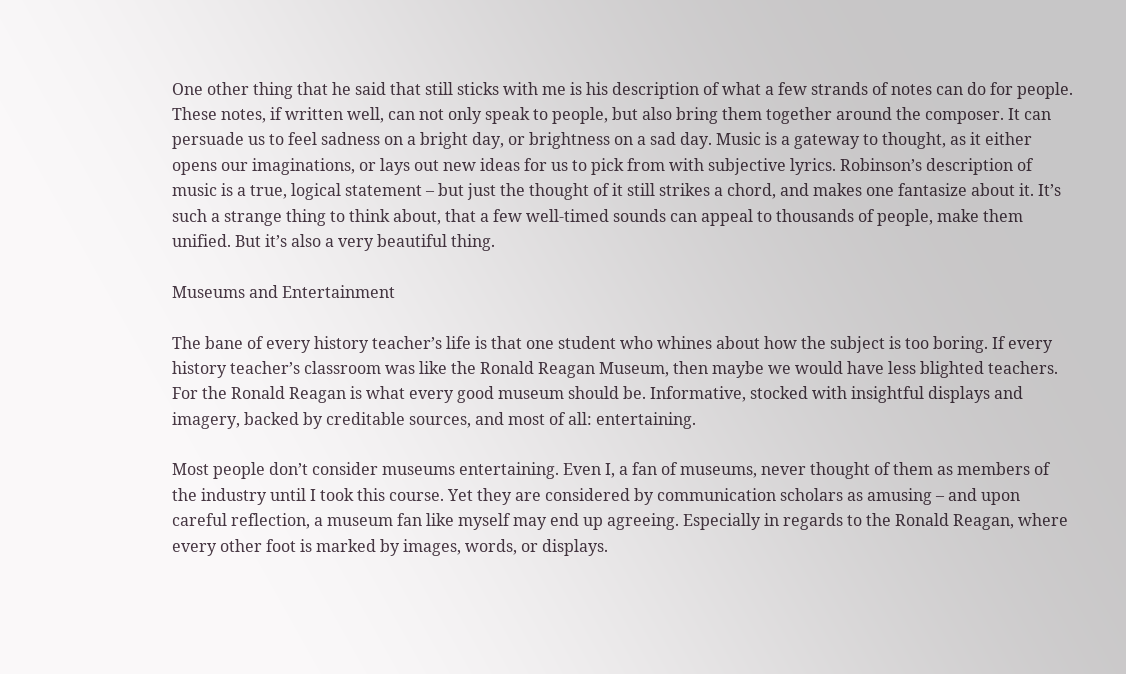One other thing that he said that still sticks with me is his description of what a few strands of notes can do for people. These notes, if written well, can not only speak to people, but also bring them together around the composer. It can persuade us to feel sadness on a bright day, or brightness on a sad day. Music is a gateway to thought, as it either opens our imaginations, or lays out new ideas for us to pick from with subjective lyrics. Robinson’s description of music is a true, logical statement – but just the thought of it still strikes a chord, and makes one fantasize about it. It’s such a strange thing to think about, that a few well-timed sounds can appeal to thousands of people, make them unified. But it’s also a very beautiful thing.

Museums and Entertainment

The bane of every history teacher’s life is that one student who whines about how the subject is too boring. If every history teacher’s classroom was like the Ronald Reagan Museum, then maybe we would have less blighted teachers. For the Ronald Reagan is what every good museum should be. Informative, stocked with insightful displays and imagery, backed by creditable sources, and most of all: entertaining.

Most people don’t consider museums entertaining. Even I, a fan of museums, never thought of them as members of the industry until I took this course. Yet they are considered by communication scholars as amusing – and upon careful reflection, a museum fan like myself may end up agreeing. Especially in regards to the Ronald Reagan, where every other foot is marked by images, words, or displays.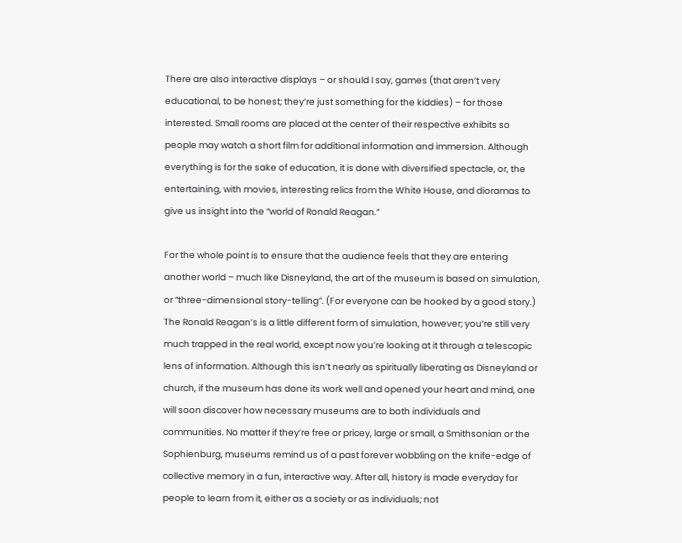There are also interactive displays – or should I say, games (that aren’t very educational, to be honest; they’re just something for the kiddies) – for those interested. Small rooms are placed at the center of their respective exhibits so people may watch a short film for additional information and immersion. Although everything is for the sake of education, it is done with diversified spectacle, or, the entertaining, with movies, interesting relics from the White House, and dioramas to give us insight into the “world of Ronald Reagan.”

For the whole point is to ensure that the audience feels that they are entering another world – much like Disneyland, the art of the museum is based on simulation, or “three-dimensional story-telling”. (For everyone can be hooked by a good story.) The Ronald Reagan’s is a little different form of simulation, however; you’re still very much trapped in the real world, except now you’re looking at it through a telescopic lens of information. Although this isn’t nearly as spiritually liberating as Disneyland or church, if the museum has done its work well and opened your heart and mind, one will soon discover how necessary museums are to both individuals and communities. No matter if they’re free or pricey, large or small, a Smithsonian or the Sophienburg, museums remind us of a past forever wobbling on the knife-edge of collective memory in a fun, interactive way. After all, history is made everyday for people to learn from it, either as a society or as individuals; not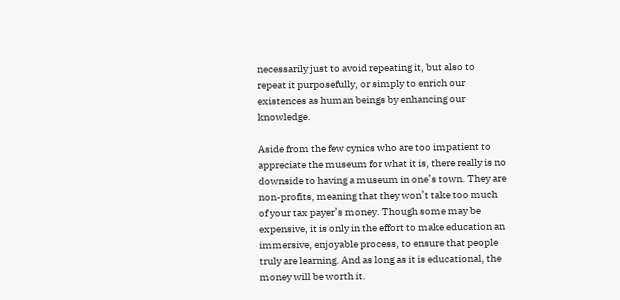necessarily just to avoid repeating it, but also to repeat it purposefully, or simply to enrich our existences as human beings by enhancing our knowledge.

Aside from the few cynics who are too impatient to appreciate the museum for what it is, there really is no downside to having a museum in one’s town. They are non-profits, meaning that they won’t take too much of your tax payer’s money. Though some may be expensive, it is only in the effort to make education an immersive, enjoyable process, to ensure that people truly are learning. And as long as it is educational, the money will be worth it.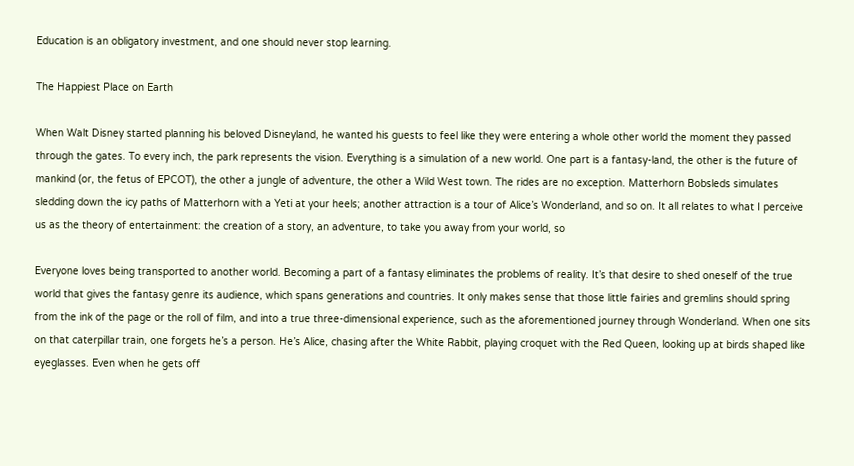Education is an obligatory investment, and one should never stop learning.

The Happiest Place on Earth

When Walt Disney started planning his beloved Disneyland, he wanted his guests to feel like they were entering a whole other world the moment they passed through the gates. To every inch, the park represents the vision. Everything is a simulation of a new world. One part is a fantasy-land, the other is the future of mankind (or, the fetus of EPCOT), the other a jungle of adventure, the other a Wild West town. The rides are no exception. Matterhorn Bobsleds simulates sledding down the icy paths of Matterhorn with a Yeti at your heels; another attraction is a tour of Alice’s Wonderland, and so on. It all relates to what I perceive us as the theory of entertainment: the creation of a story, an adventure, to take you away from your world, so

Everyone loves being transported to another world. Becoming a part of a fantasy eliminates the problems of reality. It’s that desire to shed oneself of the true world that gives the fantasy genre its audience, which spans generations and countries. It only makes sense that those little fairies and gremlins should spring from the ink of the page or the roll of film, and into a true three-dimensional experience, such as the aforementioned journey through Wonderland. When one sits on that caterpillar train, one forgets he’s a person. He’s Alice, chasing after the White Rabbit, playing croquet with the Red Queen, looking up at birds shaped like eyeglasses. Even when he gets off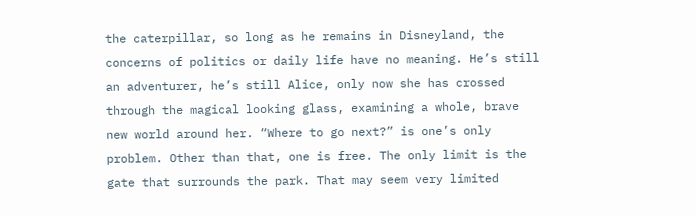the caterpillar, so long as he remains in Disneyland, the concerns of politics or daily life have no meaning. He’s still an adventurer, he’s still Alice, only now she has crossed through the magical looking glass, examining a whole, brave new world around her. “Where to go next?” is one’s only problem. Other than that, one is free. The only limit is the gate that surrounds the park. That may seem very limited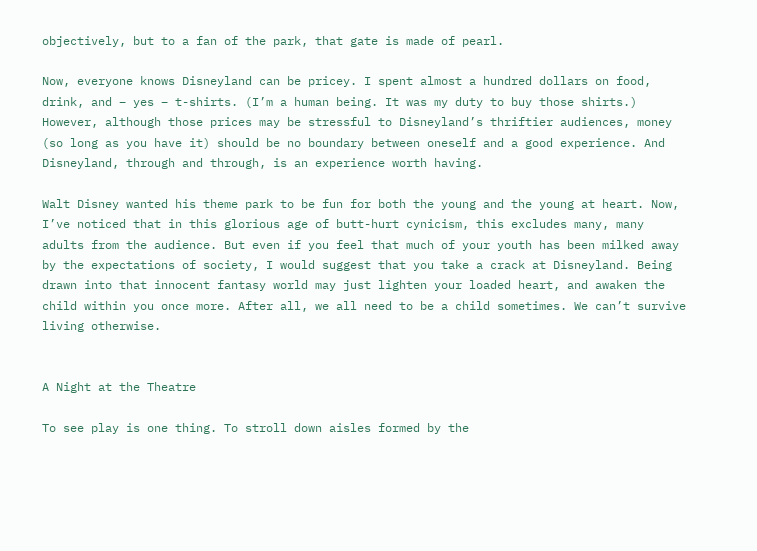objectively, but to a fan of the park, that gate is made of pearl.

Now, everyone knows Disneyland can be pricey. I spent almost a hundred dollars on food, drink, and – yes – t-shirts. (I’m a human being. It was my duty to buy those shirts.) However, although those prices may be stressful to Disneyland’s thriftier audiences, money (so long as you have it) should be no boundary between oneself and a good experience. And Disneyland, through and through, is an experience worth having.

Walt Disney wanted his theme park to be fun for both the young and the young at heart. Now, I’ve noticed that in this glorious age of butt-hurt cynicism, this excludes many, many adults from the audience. But even if you feel that much of your youth has been milked away by the expectations of society, I would suggest that you take a crack at Disneyland. Being drawn into that innocent fantasy world may just lighten your loaded heart, and awaken the child within you once more. After all, we all need to be a child sometimes. We can’t survive living otherwise.


A Night at the Theatre

To see play is one thing. To stroll down aisles formed by the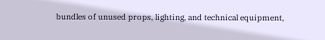bundles of unused props, lighting, and technical equipment,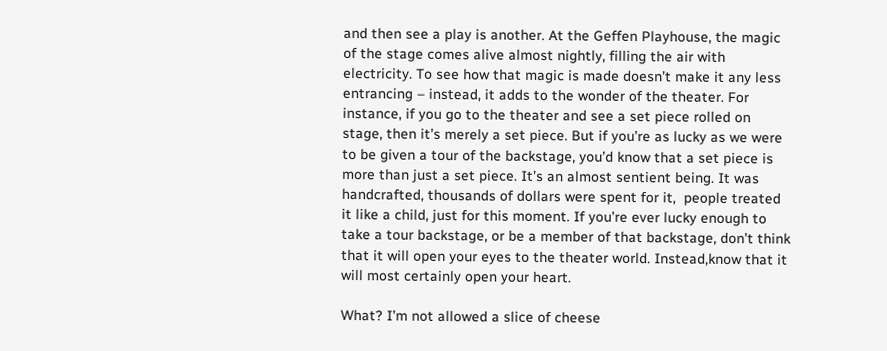and then see a play is another. At the Geffen Playhouse, the magic of the stage comes alive almost nightly, filling the air with electricity. To see how that magic is made doesn’t make it any less entrancing – instead, it adds to the wonder of the theater. For instance, if you go to the theater and see a set piece rolled on stage, then it’s merely a set piece. But if you’re as lucky as we were to be given a tour of the backstage, you’d know that a set piece is more than just a set piece. It’s an almost sentient being. It was handcrafted, thousands of dollars were spent for it,  people treated it like a child, just for this moment. If you’re ever lucky enough to take a tour backstage, or be a member of that backstage, don’t think that it will open your eyes to the theater world. Instead,know that it will most certainly open your heart.

What? I’m not allowed a slice of cheese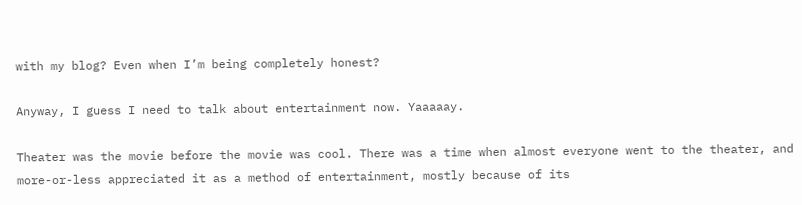with my blog? Even when I’m being completely honest?

Anyway, I guess I need to talk about entertainment now. Yaaaaay.

Theater was the movie before the movie was cool. There was a time when almost everyone went to the theater, and more-or-less appreciated it as a method of entertainment, mostly because of its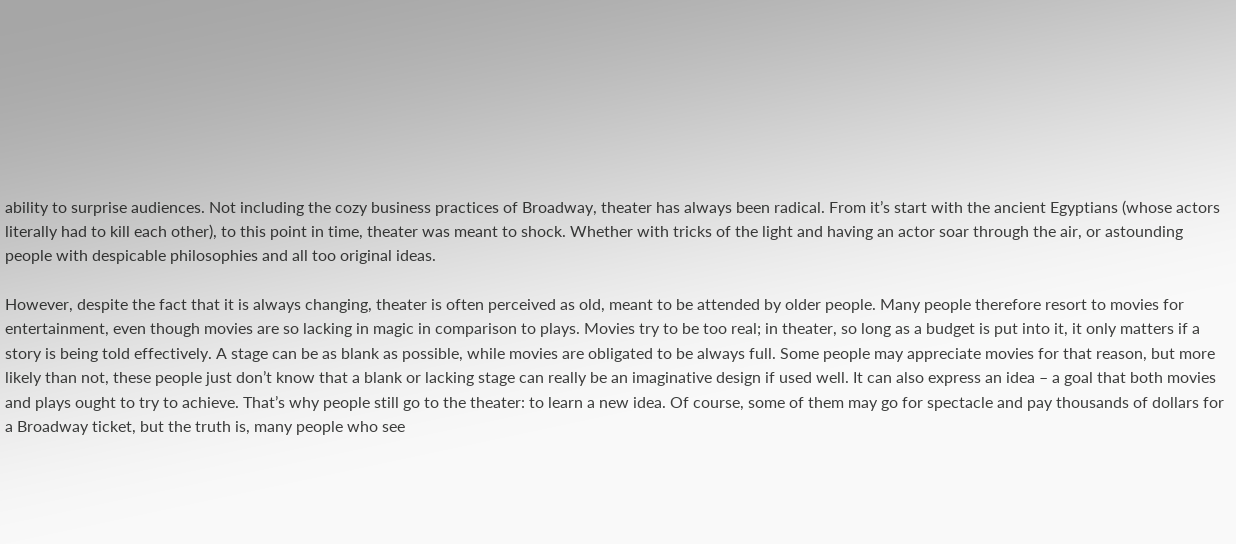ability to surprise audiences. Not including the cozy business practices of Broadway, theater has always been radical. From it’s start with the ancient Egyptians (whose actors literally had to kill each other), to this point in time, theater was meant to shock. Whether with tricks of the light and having an actor soar through the air, or astounding people with despicable philosophies and all too original ideas.

However, despite the fact that it is always changing, theater is often perceived as old, meant to be attended by older people. Many people therefore resort to movies for entertainment, even though movies are so lacking in magic in comparison to plays. Movies try to be too real; in theater, so long as a budget is put into it, it only matters if a story is being told effectively. A stage can be as blank as possible, while movies are obligated to be always full. Some people may appreciate movies for that reason, but more likely than not, these people just don’t know that a blank or lacking stage can really be an imaginative design if used well. It can also express an idea – a goal that both movies and plays ought to try to achieve. That’s why people still go to the theater: to learn a new idea. Of course, some of them may go for spectacle and pay thousands of dollars for a Broadway ticket, but the truth is, many people who see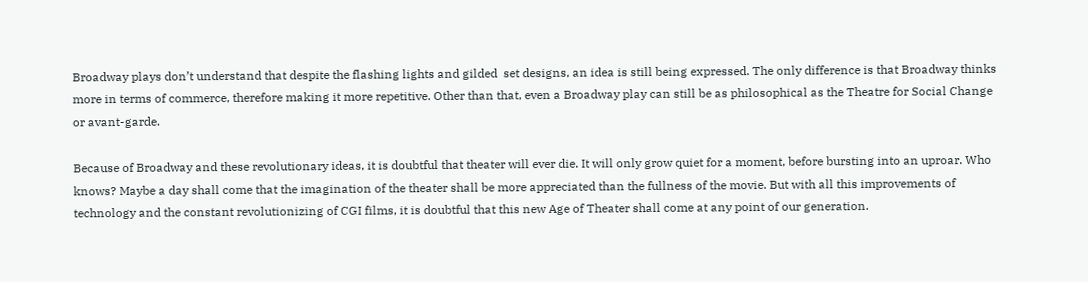Broadway plays don’t understand that despite the flashing lights and gilded  set designs, an idea is still being expressed. The only difference is that Broadway thinks more in terms of commerce, therefore making it more repetitive. Other than that, even a Broadway play can still be as philosophical as the Theatre for Social Change or avant-garde.

Because of Broadway and these revolutionary ideas, it is doubtful that theater will ever die. It will only grow quiet for a moment, before bursting into an uproar. Who knows? Maybe a day shall come that the imagination of the theater shall be more appreciated than the fullness of the movie. But with all this improvements of technology and the constant revolutionizing of CGI films, it is doubtful that this new Age of Theater shall come at any point of our generation.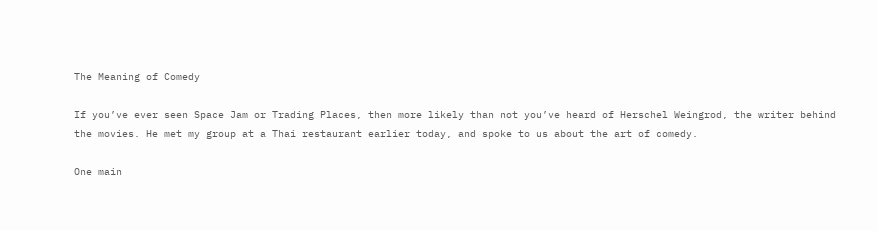The Meaning of Comedy

If you’ve ever seen Space Jam or Trading Places, then more likely than not you’ve heard of Herschel Weingrod, the writer behind the movies. He met my group at a Thai restaurant earlier today, and spoke to us about the art of comedy.

One main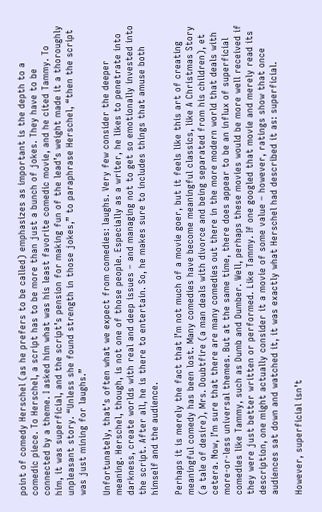point of comedy Herschel (as he prefers to be called) emphasizes as important is the depth to a comedic piece. To Herschel, a script has to be more than just a bunch of jokes. They have to be connected by a theme. I asked him what was his least favorite comedic movie, and he cited Tammy. To him, it was superficial, and the script’s pension for making fun of the lead’s weight made it a thoroughly unpleasant story. “Unless she found strength in those jokes,” to paraphrase Herschel, “then the script was just mining for laughs.”

Unfortunately, that’s often what we expect from comedies: laughs. Very few consider the deeper meaning. Herschel, though, is not one of those people. Especially as a writer, he likes to penetrate into darkness, create worlds with real and deep issues – and managing not to get so emotionally invested into the script. After all, he is there to entertain. So, he makes sure to includes things that amuse both himself and the audience.

Perhaps it is merely the fact that I’m not much of a movie goer, but it feels like this art of creating meaningful comedy has been lost. Many comedies have become meaningful classics, like A Christmas Story (a tale of desire), Mrs. Doubtfire (a man deals with divorce and being separated from his children), et cetera. Now, I’m sure that there are many comedies out there in the more modern world that deals with more-or-less universal themes. But at the same time, there does appear to be an influx of superficial comedies like Tammy, such as Dumb and Dumber. Well, perhaps these movies would be more well received if they were just better written or performed. Like Tammy. If one googled that movie and merely read its description, one might actually consider it a movie of some value – however, ratings show that once audiences sat down and watched it, it was exactly what Herschel had described it as: superficial.

However, superficial isn’t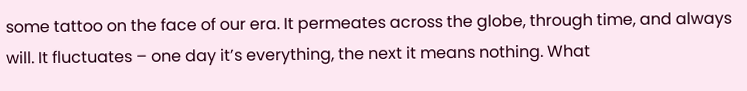some tattoo on the face of our era. It permeates across the globe, through time, and always will. It fluctuates – one day it’s everything, the next it means nothing. What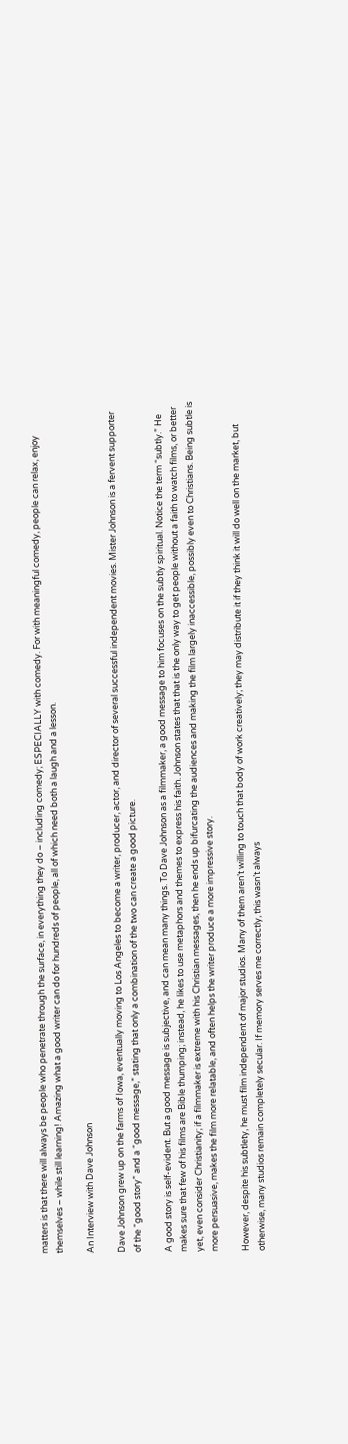matters is that there will always be people who penetrate through the surface, in everything they do – including comedy; ESPECIALLY with comedy. For with meaningful comedy, people can relax, enjoy themselves – while still learning! Amazing what a good writer can do for hundreds of people, all of which need both a laugh and a lesson.

An Interview with Dave Johnson

Dave Johnson grew up on the farms of Iowa, eventually moving to Los Angeles to become a writer, producer, actor, and director of several successful independent movies. Mister Johnson is a fervent supporter of the “good story” and a “good message,” stating that only a combination of the two can create a good picture.

A good story is self-evident. But a good message is subjective, and can mean many things. To Dave Johnson as a filmmaker, a good message to him focuses on the subtly spiritual. Notice the term “subtly.” He makes sure that few of his films are Bible thumping; instead, he likes to use metaphors and themes to express his faith. Johnson states that that is the only way to get people without a faith to watch films, or better yet, even consider Christianity; if a filmmaker is extreme with his Christian messages, then he ends up bifurcating the audiences and making the film largely inaccessible, possibly even to Christians. Being subtle is more persuasive, makes the film more relatable, and often helps the writer produce a more impressive story.

However, despite his subtlety, he must film independent of major studios. Many of them aren’t willing to touch that body of work creatively; they may distribute it if they think it will do well on the market, but otherwise, many studios remain completely secular. If memory serves me correctly, this wasn’t always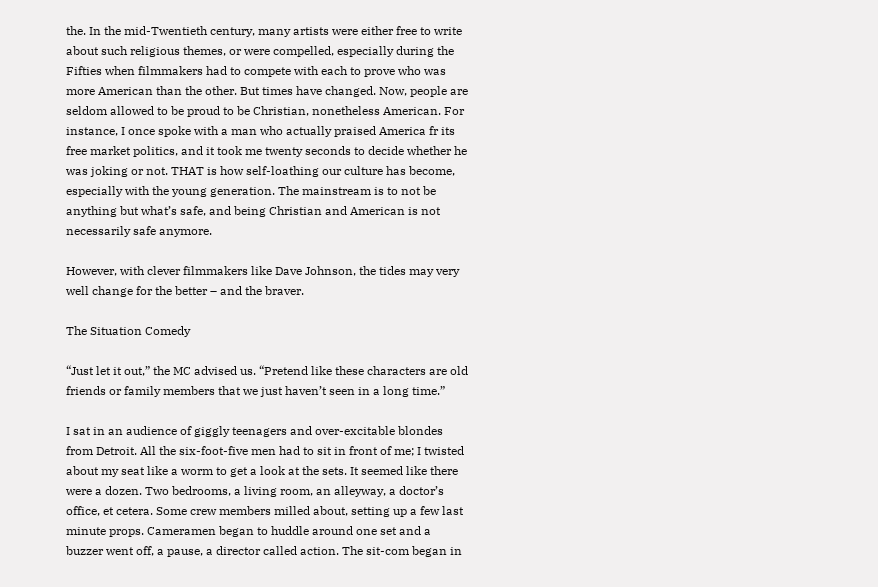the. In the mid-Twentieth century, many artists were either free to write about such religious themes, or were compelled, especially during the Fifties when filmmakers had to compete with each to prove who was more American than the other. But times have changed. Now, people are seldom allowed to be proud to be Christian, nonetheless American. For instance, I once spoke with a man who actually praised America fr its free market politics, and it took me twenty seconds to decide whether he was joking or not. THAT is how self-loathing our culture has become, especially with the young generation. The mainstream is to not be anything but what’s safe, and being Christian and American is not necessarily safe anymore.

However, with clever filmmakers like Dave Johnson, the tides may very well change for the better – and the braver.

The Situation Comedy

“Just let it out,” the MC advised us. “Pretend like these characters are old friends or family members that we just haven’t seen in a long time.”

I sat in an audience of giggly teenagers and over-excitable blondes from Detroit. All the six-foot-five men had to sit in front of me; I twisted about my seat like a worm to get a look at the sets. It seemed like there were a dozen. Two bedrooms, a living room, an alleyway, a doctor’s office, et cetera. Some crew members milled about, setting up a few last minute props. Cameramen began to huddle around one set and a buzzer went off, a pause, a director called action. The sit-com began in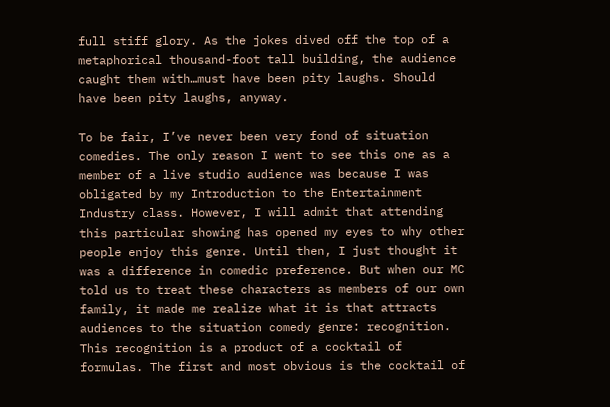full stiff glory. As the jokes dived off the top of a metaphorical thousand-foot tall building, the audience caught them with…must have been pity laughs. Should have been pity laughs, anyway.

To be fair, I’ve never been very fond of situation comedies. The only reason I went to see this one as a member of a live studio audience was because I was obligated by my Introduction to the Entertainment Industry class. However, I will admit that attending this particular showing has opened my eyes to why other people enjoy this genre. Until then, I just thought it was a difference in comedic preference. But when our MC told us to treat these characters as members of our own family, it made me realize what it is that attracts audiences to the situation comedy genre: recognition. This recognition is a product of a cocktail of formulas. The first and most obvious is the cocktail of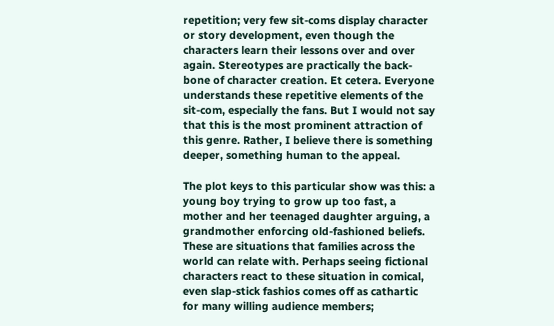repetition; very few sit-coms display character or story development, even though the characters learn their lessons over and over again. Stereotypes are practically the back-bone of character creation. Et cetera. Everyone understands these repetitive elements of the sit-com, especially the fans. But I would not say that this is the most prominent attraction of this genre. Rather, I believe there is something deeper, something human to the appeal.

The plot keys to this particular show was this: a young boy trying to grow up too fast, a mother and her teenaged daughter arguing, a grandmother enforcing old-fashioned beliefs. These are situations that families across the world can relate with. Perhaps seeing fictional characters react to these situation in comical, even slap-stick fashios comes off as cathartic for many willing audience members;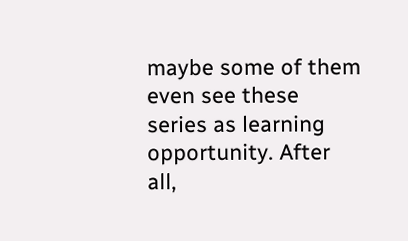maybe some of them even see these series as learning opportunity. After all,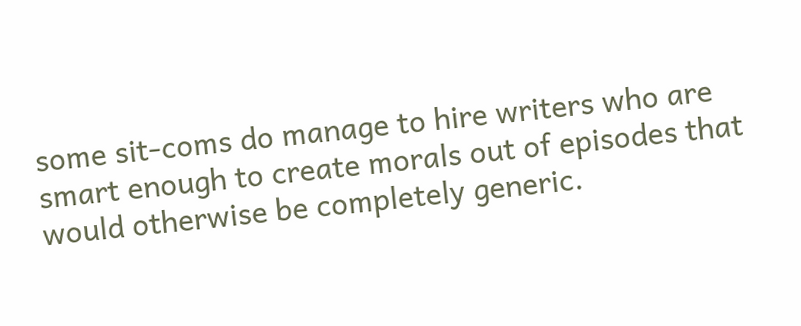some sit-coms do manage to hire writers who are smart enough to create morals out of episodes that would otherwise be completely generic.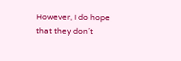However, I do hope that they don’t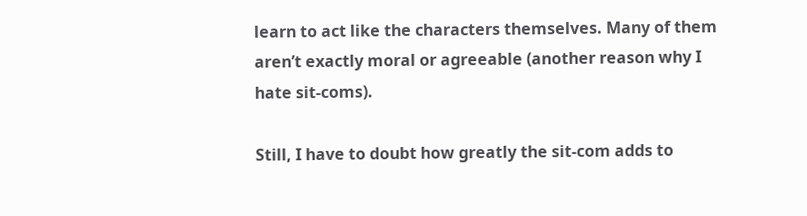learn to act like the characters themselves. Many of them aren’t exactly moral or agreeable (another reason why I hate sit-coms).

Still, I have to doubt how greatly the sit-com adds to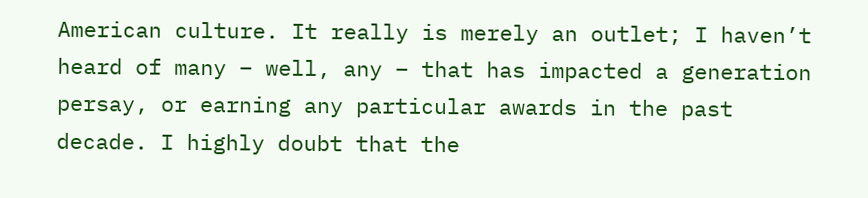American culture. It really is merely an outlet; I haven’t heard of many – well, any – that has impacted a generation persay, or earning any particular awards in the past decade. I highly doubt that the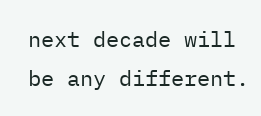next decade will be any different.